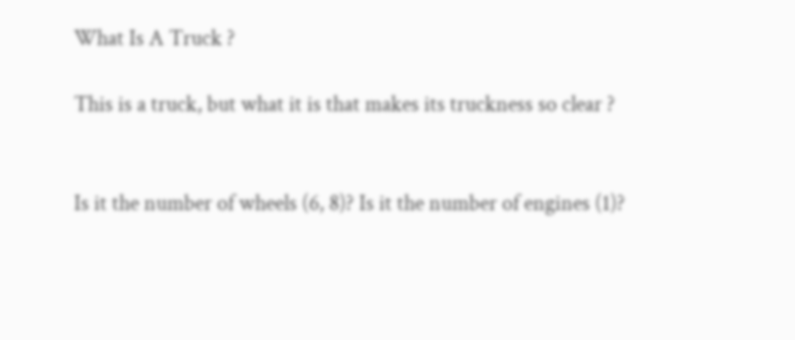What Is A Truck ?

This is a truck, but what it is that makes its truckness so clear ?


Is it the number of wheels (6, 8)? Is it the number of engines (1)?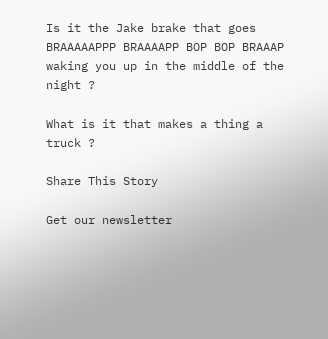Is it the Jake brake that goes BRAAAAAPPP BRAAAAPP BOP BOP BRAAAP waking you up in the middle of the night ?

What is it that makes a thing a truck ?

Share This Story

Get our newsletter